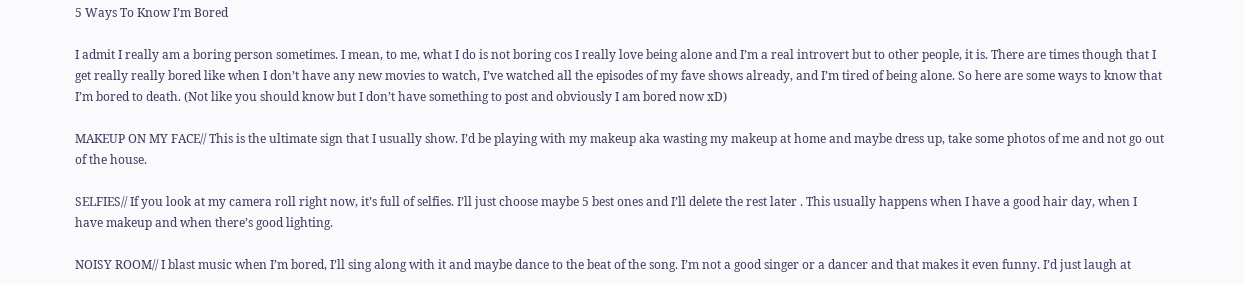5 Ways To Know I’m Bored

I admit I really am a boring person sometimes. I mean, to me, what I do is not boring cos I really love being alone and I’m a real introvert but to other people, it is. There are times though that I get really really bored like when I don’t have any new movies to watch, I’ve watched all the episodes of my fave shows already, and I’m tired of being alone. So here are some ways to know that I’m bored to death. (Not like you should know but I don’t have something to post and obviously I am bored now xD)

MAKEUP ON MY FACE// This is the ultimate sign that I usually show. I’d be playing with my makeup aka wasting my makeup at home and maybe dress up, take some photos of me and not go out of the house.

SELFIES// If you look at my camera roll right now, it’s full of selfies. I’ll just choose maybe 5 best ones and I’ll delete the rest later . This usually happens when I have a good hair day, when I have makeup and when there’s good lighting.

NOISY ROOM// I blast music when I’m bored, I’ll sing along with it and maybe dance to the beat of the song. I’m not a good singer or a dancer and that makes it even funny. I’d just laugh at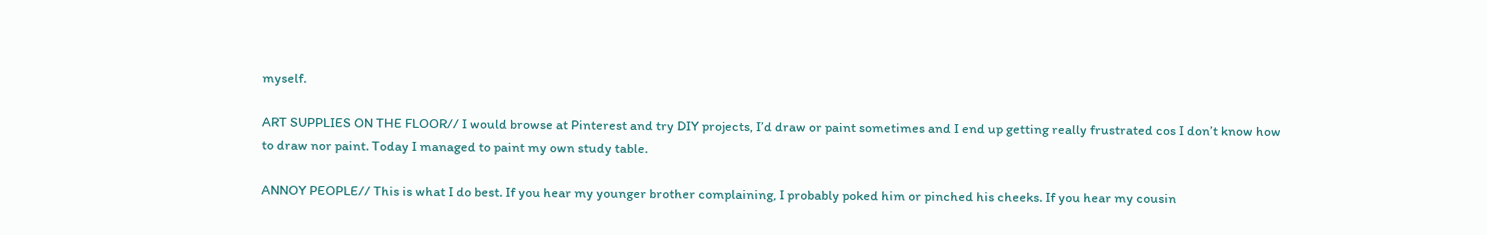myself.

ART SUPPLIES ON THE FLOOR// I would browse at Pinterest and try DIY projects, I’d draw or paint sometimes and I end up getting really frustrated cos I don’t know how to draw nor paint. Today I managed to paint my own study table.

ANNOY PEOPLE// This is what I do best. If you hear my younger brother complaining, I probably poked him or pinched his cheeks. If you hear my cousin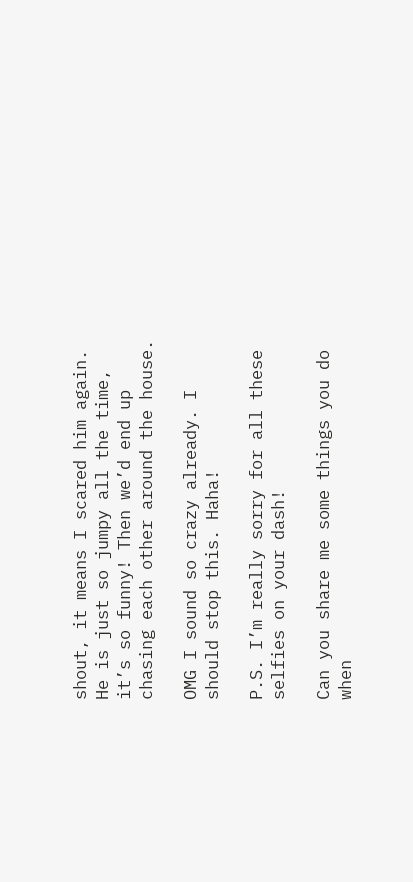shout, it means I scared him again. He is just so jumpy all the time, it’s so funny! Then we’d end up chasing each other around the house.

OMG I sound so crazy already. I should stop this. Haha!

P.S. I’m really sorry for all these selfies on your dash!

Can you share me some things you do when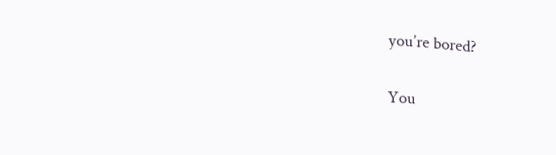you’re bored?

You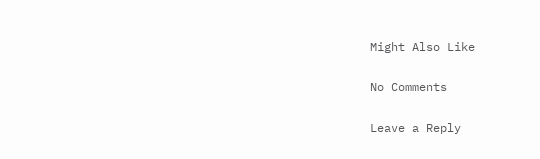Might Also Like

No Comments

Leave a Reply